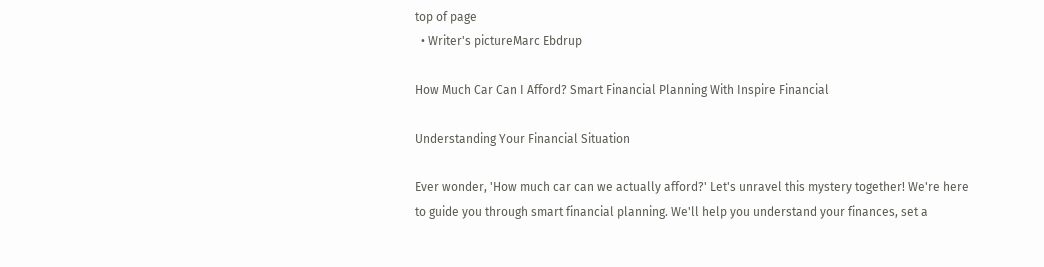top of page
  • Writer's pictureMarc Ebdrup

How Much Car Can I Afford? Smart Financial Planning With Inspire Financial

Understanding Your Financial Situation

Ever wonder, 'How much car can we actually afford?' Let's unravel this mystery together! We're here to guide you through smart financial planning. We'll help you understand your finances, set a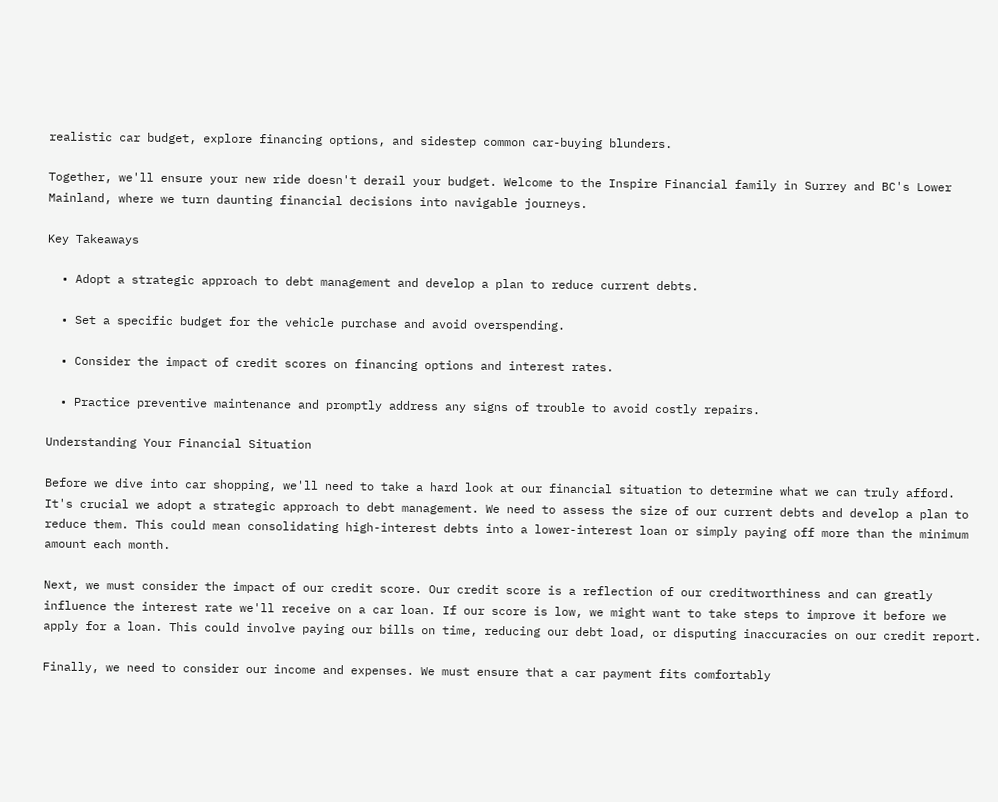realistic car budget, explore financing options, and sidestep common car-buying blunders.

Together, we'll ensure your new ride doesn't derail your budget. Welcome to the Inspire Financial family in Surrey and BC's Lower Mainland, where we turn daunting financial decisions into navigable journeys.

Key Takeaways

  • Adopt a strategic approach to debt management and develop a plan to reduce current debts.

  • Set a specific budget for the vehicle purchase and avoid overspending.

  • Consider the impact of credit scores on financing options and interest rates.

  • Practice preventive maintenance and promptly address any signs of trouble to avoid costly repairs.

Understanding Your Financial Situation

Before we dive into car shopping, we'll need to take a hard look at our financial situation to determine what we can truly afford. It's crucial we adopt a strategic approach to debt management. We need to assess the size of our current debts and develop a plan to reduce them. This could mean consolidating high-interest debts into a lower-interest loan or simply paying off more than the minimum amount each month.

Next, we must consider the impact of our credit score. Our credit score is a reflection of our creditworthiness and can greatly influence the interest rate we'll receive on a car loan. If our score is low, we might want to take steps to improve it before we apply for a loan. This could involve paying our bills on time, reducing our debt load, or disputing inaccuracies on our credit report.

Finally, we need to consider our income and expenses. We must ensure that a car payment fits comfortably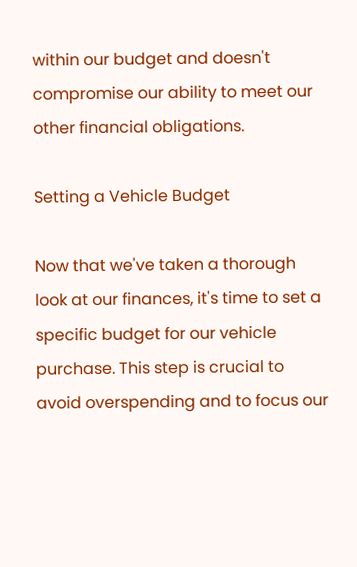within our budget and doesn't compromise our ability to meet our other financial obligations.

Setting a Vehicle Budget

Now that we've taken a thorough look at our finances, it's time to set a specific budget for our vehicle purchase. This step is crucial to avoid overspending and to focus our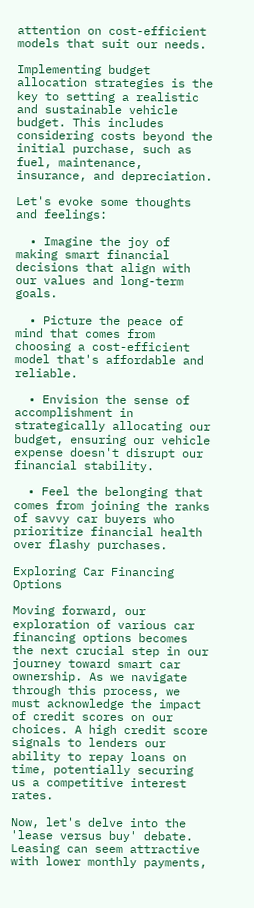attention on cost-efficient models that suit our needs.

Implementing budget allocation strategies is the key to setting a realistic and sustainable vehicle budget. This includes considering costs beyond the initial purchase, such as fuel, maintenance, insurance, and depreciation.

Let's evoke some thoughts and feelings:

  • Imagine the joy of making smart financial decisions that align with our values and long-term goals.

  • Picture the peace of mind that comes from choosing a cost-efficient model that's affordable and reliable.

  • Envision the sense of accomplishment in strategically allocating our budget, ensuring our vehicle expense doesn't disrupt our financial stability.

  • Feel the belonging that comes from joining the ranks of savvy car buyers who prioritize financial health over flashy purchases.

Exploring Car Financing Options

Moving forward, our exploration of various car financing options becomes the next crucial step in our journey toward smart car ownership. As we navigate through this process, we must acknowledge the impact of credit scores on our choices. A high credit score signals to lenders our ability to repay loans on time, potentially securing us a competitive interest rates.

Now, let's delve into the 'lease versus buy' debate. Leasing can seem attractive with lower monthly payments,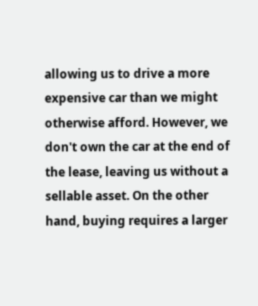allowing us to drive a more expensive car than we might otherwise afford. However, we don't own the car at the end of the lease, leaving us without a sellable asset. On the other hand, buying requires a larger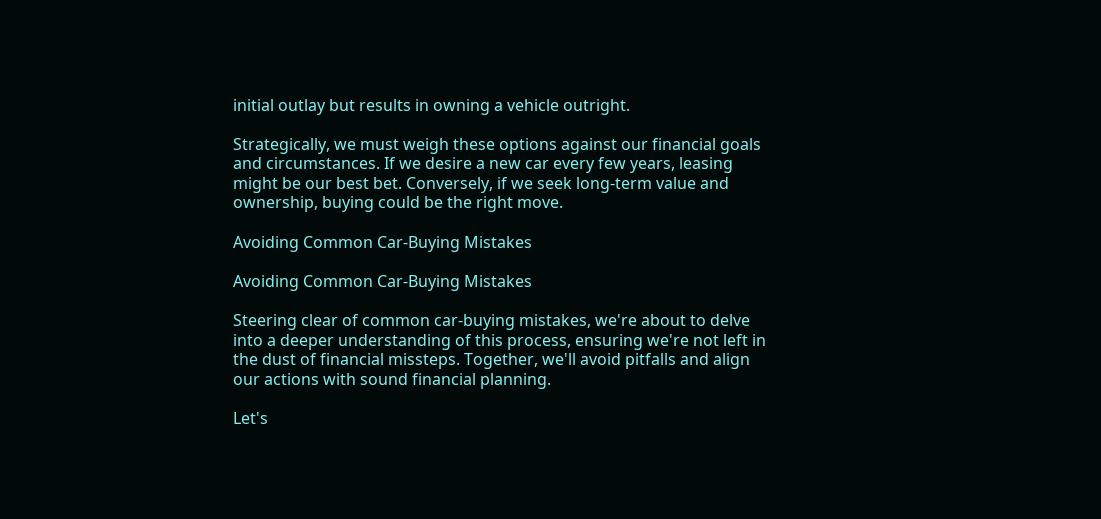initial outlay but results in owning a vehicle outright.

Strategically, we must weigh these options against our financial goals and circumstances. If we desire a new car every few years, leasing might be our best bet. Conversely, if we seek long-term value and ownership, buying could be the right move.

Avoiding Common Car-Buying Mistakes

Avoiding Common Car-Buying Mistakes

Steering clear of common car-buying mistakes, we're about to delve into a deeper understanding of this process, ensuring we're not left in the dust of financial missteps. Together, we'll avoid pitfalls and align our actions with sound financial planning.

Let's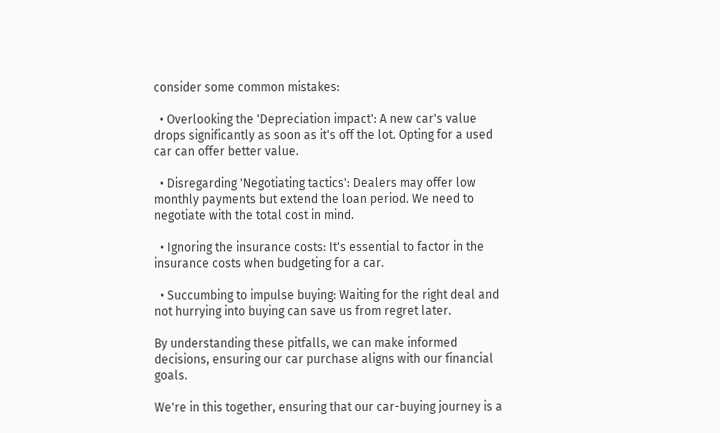consider some common mistakes:

  • Overlooking the 'Depreciation impact': A new car's value drops significantly as soon as it's off the lot. Opting for a used car can offer better value.

  • Disregarding 'Negotiating tactics': Dealers may offer low monthly payments but extend the loan period. We need to negotiate with the total cost in mind.

  • Ignoring the insurance costs: It's essential to factor in the insurance costs when budgeting for a car.

  • Succumbing to impulse buying: Waiting for the right deal and not hurrying into buying can save us from regret later.

By understanding these pitfalls, we can make informed decisions, ensuring our car purchase aligns with our financial goals.

We're in this together, ensuring that our car-buying journey is a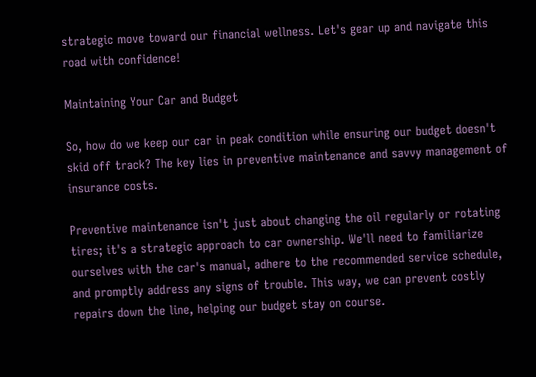strategic move toward our financial wellness. Let's gear up and navigate this road with confidence!

Maintaining Your Car and Budget

So, how do we keep our car in peak condition while ensuring our budget doesn't skid off track? The key lies in preventive maintenance and savvy management of insurance costs.

Preventive maintenance isn't just about changing the oil regularly or rotating tires; it's a strategic approach to car ownership. We'll need to familiarize ourselves with the car's manual, adhere to the recommended service schedule, and promptly address any signs of trouble. This way, we can prevent costly repairs down the line, helping our budget stay on course.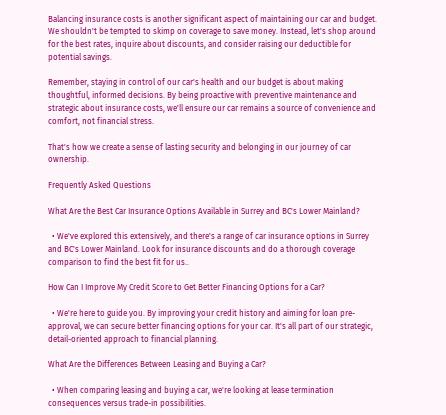Balancing insurance costs is another significant aspect of maintaining our car and budget. We shouldn't be tempted to skimp on coverage to save money. Instead, let's shop around for the best rates, inquire about discounts, and consider raising our deductible for potential savings.

Remember, staying in control of our car's health and our budget is about making thoughtful, informed decisions. By being proactive with preventive maintenance and strategic about insurance costs, we'll ensure our car remains a source of convenience and comfort, not financial stress.

That's how we create a sense of lasting security and belonging in our journey of car ownership.

Frequently Asked Questions

What Are the Best Car Insurance Options Available in Surrey and BC's Lower Mainland?

  • We've explored this extensively, and there's a range of car insurance options in Surrey and BC's Lower Mainland. Look for insurance discounts and do a thorough coverage comparison to find the best fit for us..

How Can I Improve My Credit Score to Get Better Financing Options for a Car?

  • We're here to guide you. By improving your credit history and aiming for loan pre-approval, we can secure better financing options for your car. It's all part of our strategic, detail-oriented approach to financial planning.

What Are the Differences Between Leasing and Buying a Car?

  • When comparing leasing and buying a car, we're looking at lease termination consequences versus trade-in possibilities.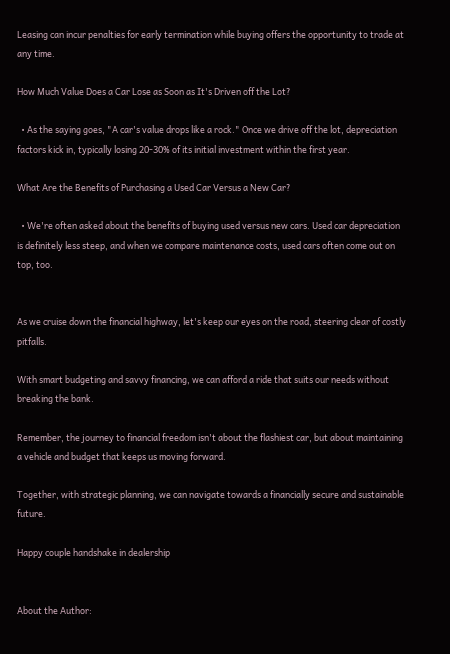Leasing can incur penalties for early termination while buying offers the opportunity to trade at any time.

How Much Value Does a Car Lose as Soon as It's Driven off the Lot?

  • As the saying goes, "A car's value drops like a rock." Once we drive off the lot, depreciation factors kick in, typically losing 20-30% of its initial investment within the first year.

What Are the Benefits of Purchasing a Used Car Versus a New Car?

  • We're often asked about the benefits of buying used versus new cars. Used car depreciation is definitely less steep, and when we compare maintenance costs, used cars often come out on top, too.


As we cruise down the financial highway, let's keep our eyes on the road, steering clear of costly pitfalls.

With smart budgeting and savvy financing, we can afford a ride that suits our needs without breaking the bank.

Remember, the journey to financial freedom isn't about the flashiest car, but about maintaining a vehicle and budget that keeps us moving forward.

Together, with strategic planning, we can navigate towards a financially secure and sustainable future.

Happy couple handshake in dealership


About the Author: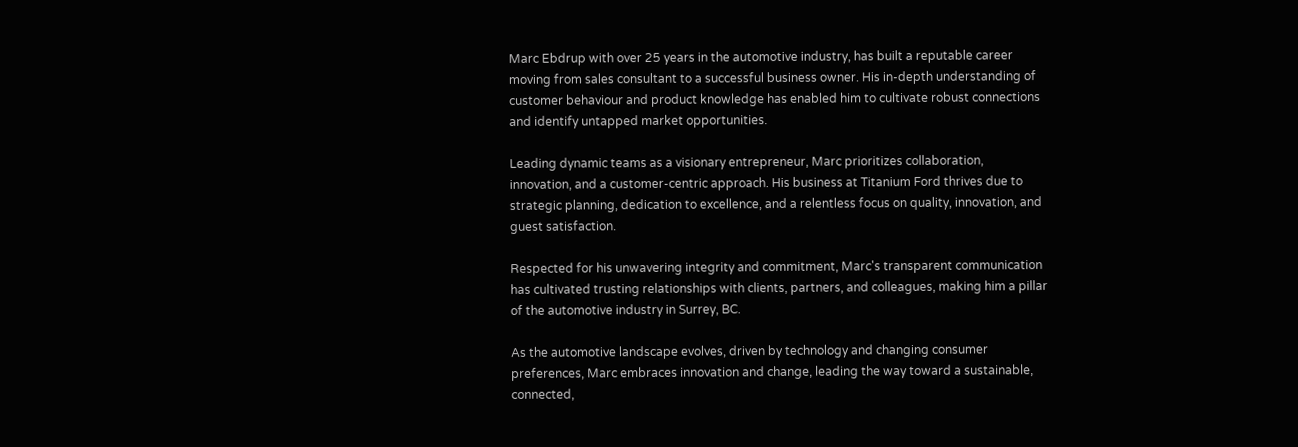Marc Ebdrup with over 25 years in the automotive industry, has built a reputable career moving from sales consultant to a successful business owner. His in-depth understanding of customer behaviour and product knowledge has enabled him to cultivate robust connections and identify untapped market opportunities.

Leading dynamic teams as a visionary entrepreneur, Marc prioritizes collaboration, innovation, and a customer-centric approach. His business at Titanium Ford thrives due to strategic planning, dedication to excellence, and a relentless focus on quality, innovation, and guest satisfaction.

Respected for his unwavering integrity and commitment, Marc's transparent communication has cultivated trusting relationships with clients, partners, and colleagues, making him a pillar of the automotive industry in Surrey, BC.

As the automotive landscape evolves, driven by technology and changing consumer preferences, Marc embraces innovation and change, leading the way toward a sustainable, connected,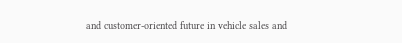and customer-oriented future in vehicle sales and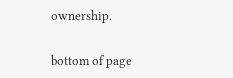ownership.


bottom of page